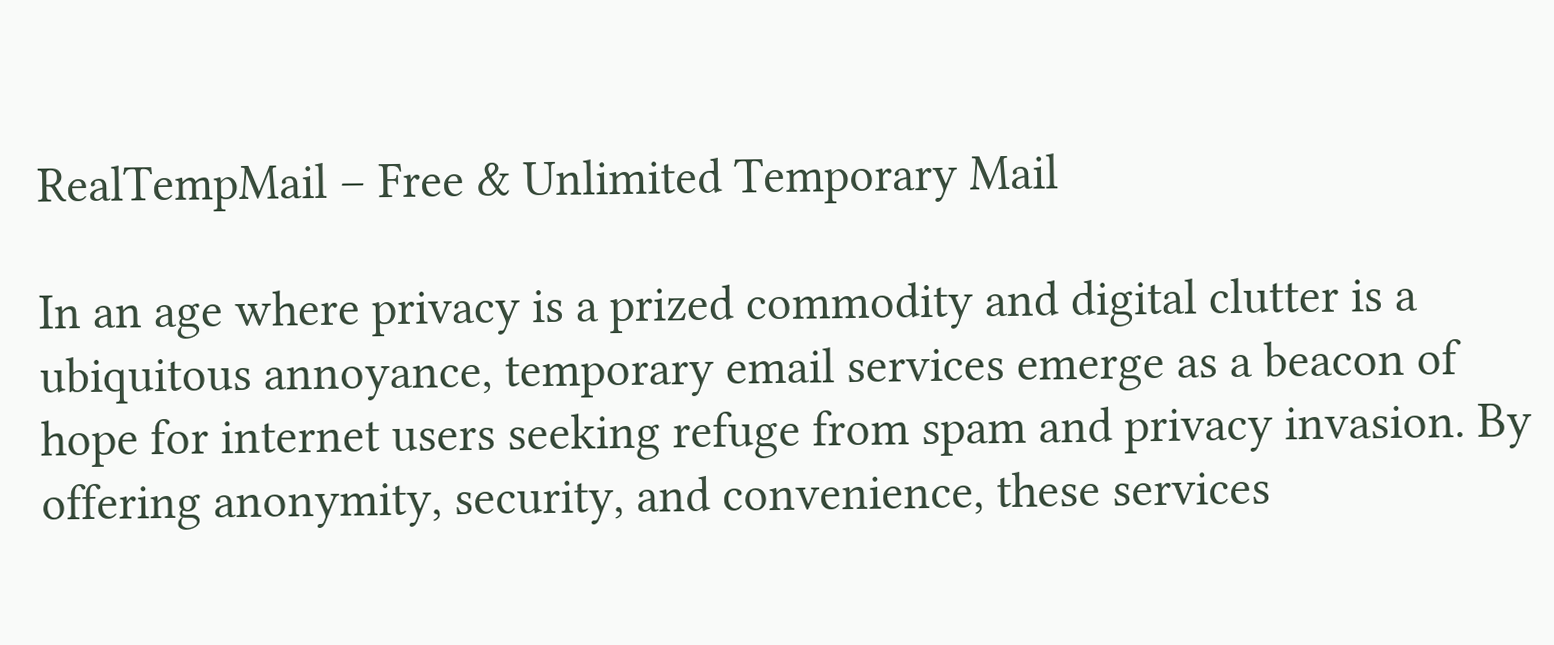RealTempMail – Free & Unlimited Temporary Mail

In an age where privacy is a prized commodity and digital clutter is a ubiquitous annoyance, temporary email services emerge as a beacon of hope for internet users seeking refuge from spam and privacy invasion. By offering anonymity, security, and convenience, these services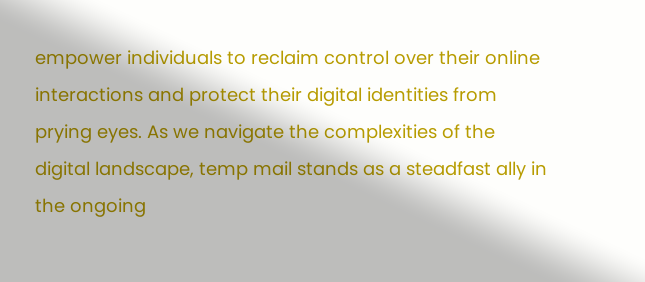empower individuals to reclaim control over their online interactions and protect their digital identities from prying eyes. As we navigate the complexities of the digital landscape, temp mail stands as a steadfast ally in the ongoing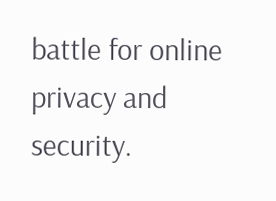battle for online privacy and security.